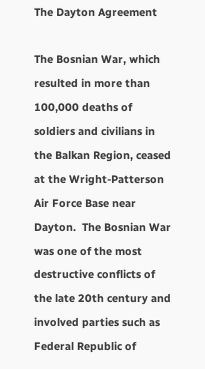The Dayton Agreement

The Bosnian War, which resulted in more than 100,000 deaths of soldiers and civilians in the Balkan Region, ceased at the Wright-Patterson Air Force Base near Dayton.  The Bosnian War was one of the most destructive conflicts of the late 20th century and involved parties such as Federal Republic of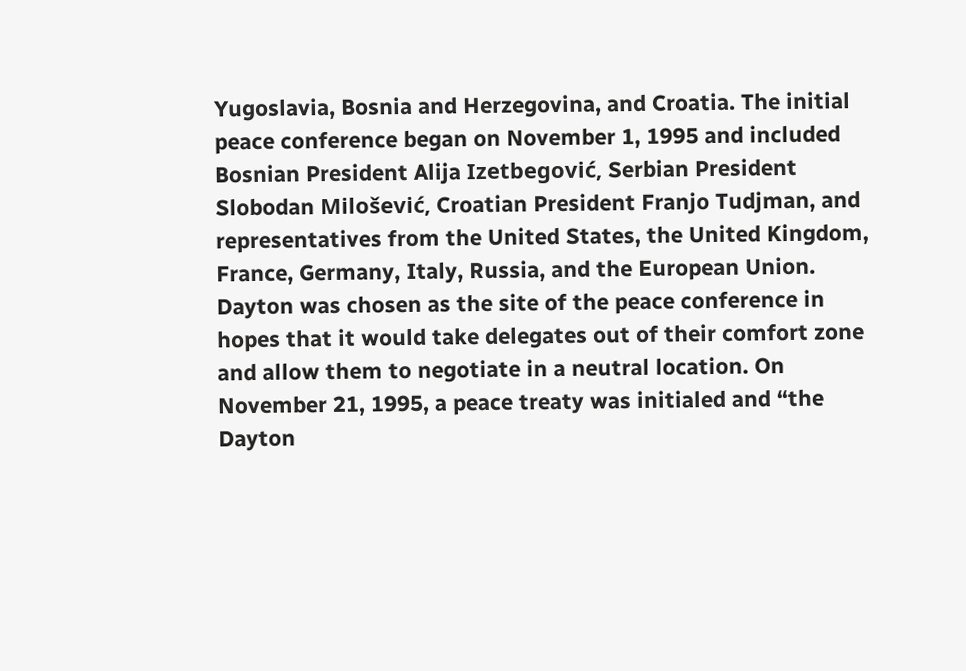Yugoslavia, Bosnia and Herzegovina, and Croatia. The initial peace conference began on November 1, 1995 and included Bosnian President Alija Izetbegović, Serbian President Slobodan Milošević, Croatian President Franjo Tudjman, and representatives from the United States, the United Kingdom, France, Germany, Italy, Russia, and the European Union. Dayton was chosen as the site of the peace conference in hopes that it would take delegates out of their comfort zone and allow them to negotiate in a neutral location. On November 21, 1995, a peace treaty was initialed and “the Dayton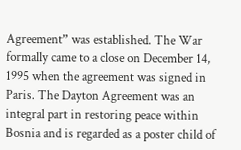Agreement” was established. The War formally came to a close on December 14, 1995 when the agreement was signed in Paris. The Dayton Agreement was an integral part in restoring peace within Bosnia and is regarded as a poster child of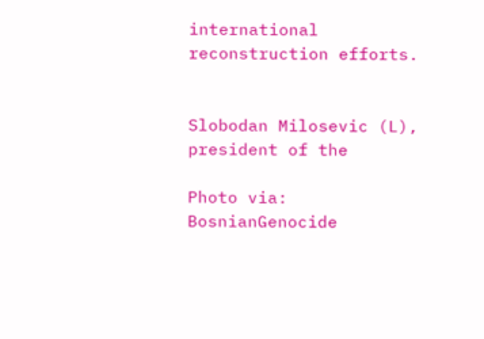international reconstruction efforts.


Slobodan Milosevic (L), president of the

Photo via: BosnianGenocide